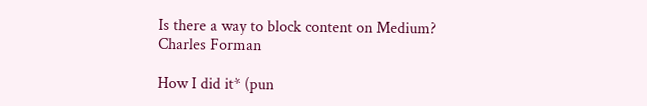Is there a way to block content on Medium?
Charles Forman

How I did it* (pun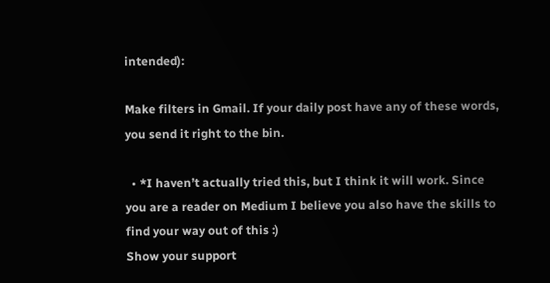intended):

Make filters in Gmail. If your daily post have any of these words, you send it right to the bin.

  • *I haven’t actually tried this, but I think it will work. Since you are a reader on Medium I believe you also have the skills to find your way out of this :)
Show your support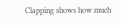Clapping shows how much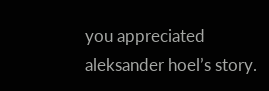you appreciated aleksander hoel’s story.